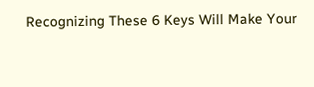Recognizing These 6 Keys Will Make Your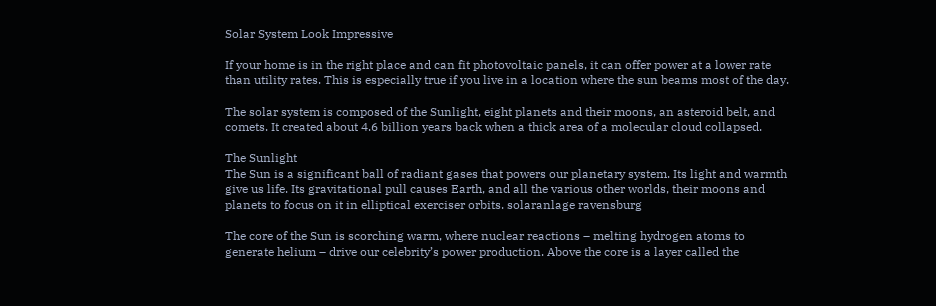Solar System Look Impressive

If your home is in the right place and can fit photovoltaic panels, it can offer power at a lower rate than utility rates. This is especially true if you live in a location where the sun beams most of the day.

The solar system is composed of the Sunlight, eight planets and their moons, an asteroid belt, and comets. It created about 4.6 billion years back when a thick area of a molecular cloud collapsed.

The Sunlight
The Sun is a significant ball of radiant gases that powers our planetary system. Its light and warmth give us life. Its gravitational pull causes Earth, and all the various other worlds, their moons and planets to focus on it in elliptical exerciser orbits. solaranlage ravensburg

The core of the Sun is scorching warm, where nuclear reactions – melting hydrogen atoms to generate helium – drive our celebrity’s power production. Above the core is a layer called the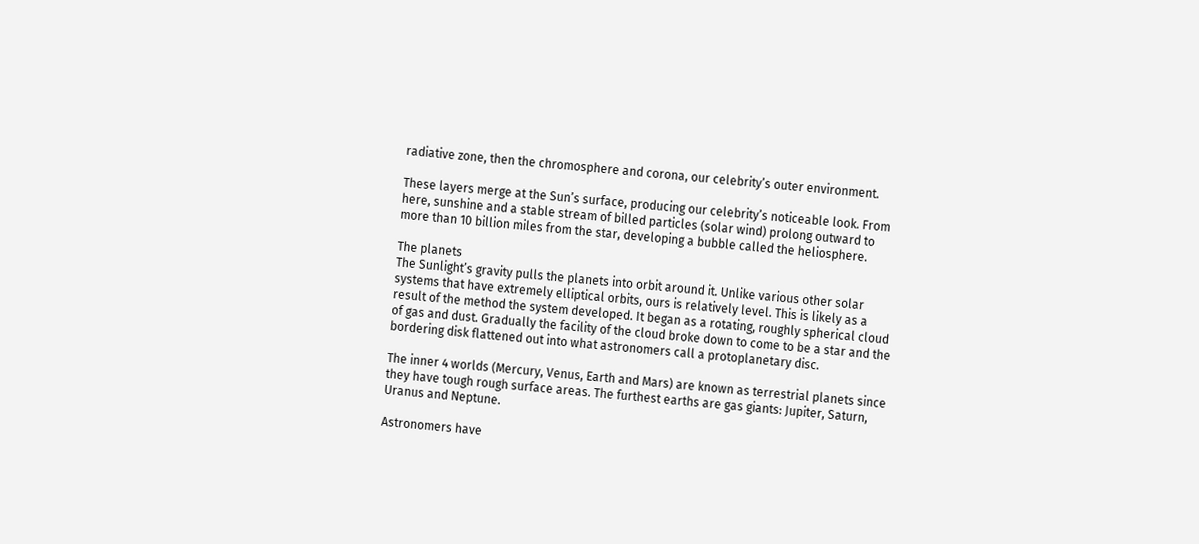radiative zone, then the chromosphere and corona, our celebrity’s outer environment.

These layers merge at the Sun’s surface, producing our celebrity’s noticeable look. From here, sunshine and a stable stream of billed particles (solar wind) prolong outward to more than 10 billion miles from the star, developing a bubble called the heliosphere.

The planets
The Sunlight’s gravity pulls the planets into orbit around it. Unlike various other solar systems that have extremely elliptical orbits, ours is relatively level. This is likely as a result of the method the system developed. It began as a rotating, roughly spherical cloud of gas and dust. Gradually the facility of the cloud broke down to come to be a star and the bordering disk flattened out into what astronomers call a protoplanetary disc.

The inner 4 worlds (Mercury, Venus, Earth and Mars) are known as terrestrial planets since they have tough rough surface areas. The furthest earths are gas giants: Jupiter, Saturn, Uranus and Neptune.

Astronomers have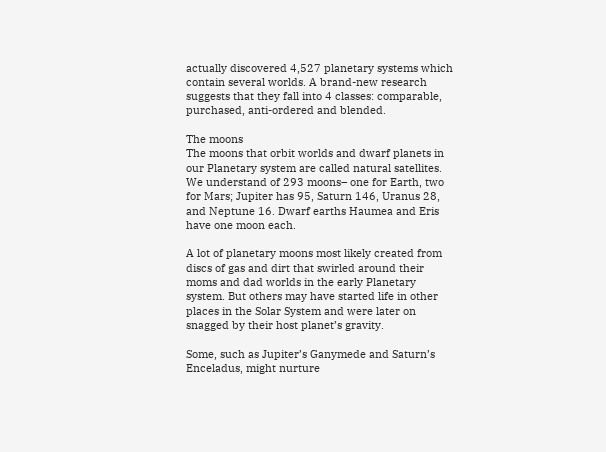actually discovered 4,527 planetary systems which contain several worlds. A brand-new research suggests that they fall into 4 classes: comparable, purchased, anti-ordered and blended.

The moons
The moons that orbit worlds and dwarf planets in our Planetary system are called natural satellites. We understand of 293 moons– one for Earth, two for Mars; Jupiter has 95, Saturn 146, Uranus 28, and Neptune 16. Dwarf earths Haumea and Eris have one moon each.

A lot of planetary moons most likely created from discs of gas and dirt that swirled around their moms and dad worlds in the early Planetary system. But others may have started life in other places in the Solar System and were later on snagged by their host planet’s gravity.

Some, such as Jupiter’s Ganymede and Saturn’s Enceladus, might nurture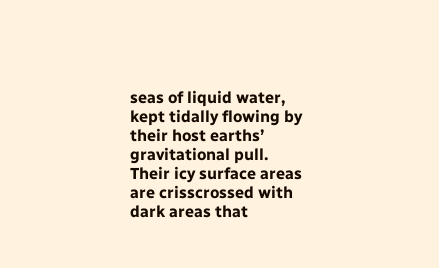seas of liquid water, kept tidally flowing by their host earths’ gravitational pull. Their icy surface areas are crisscrossed with dark areas that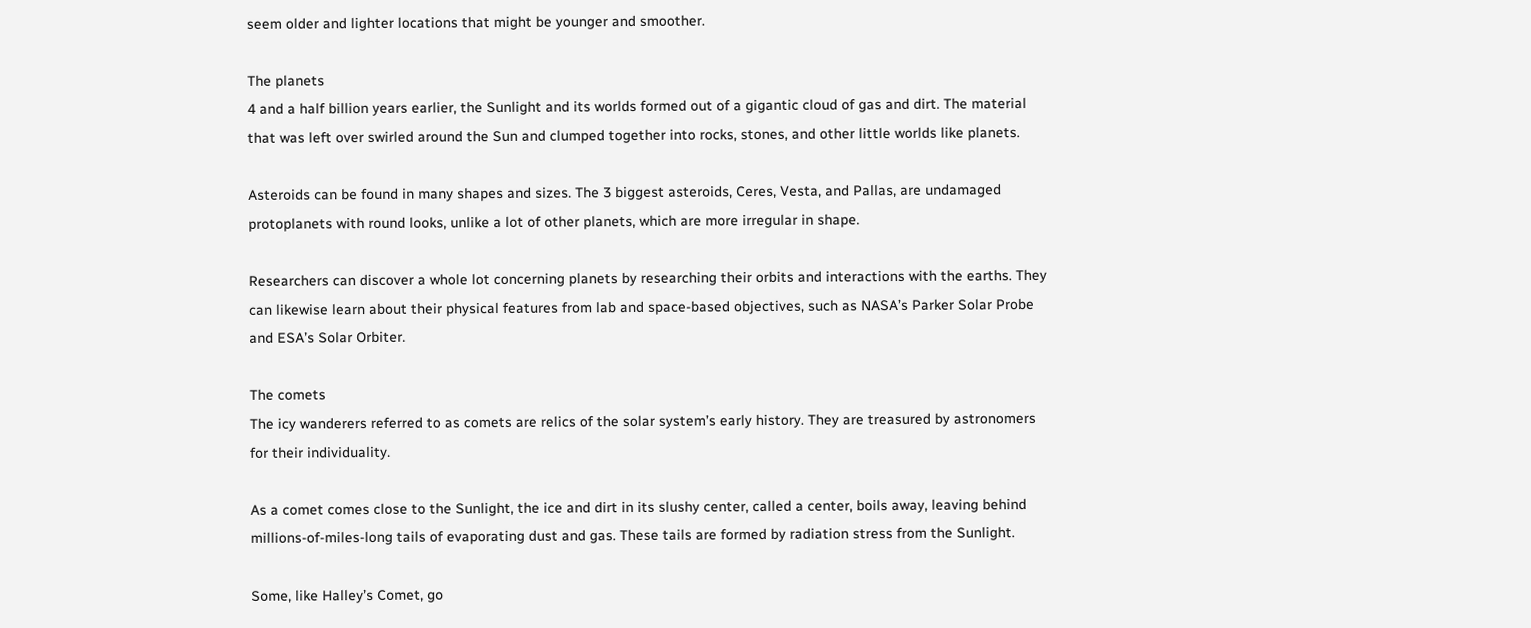seem older and lighter locations that might be younger and smoother.

The planets
4 and a half billion years earlier, the Sunlight and its worlds formed out of a gigantic cloud of gas and dirt. The material that was left over swirled around the Sun and clumped together into rocks, stones, and other little worlds like planets.

Asteroids can be found in many shapes and sizes. The 3 biggest asteroids, Ceres, Vesta, and Pallas, are undamaged protoplanets with round looks, unlike a lot of other planets, which are more irregular in shape.

Researchers can discover a whole lot concerning planets by researching their orbits and interactions with the earths. They can likewise learn about their physical features from lab and space-based objectives, such as NASA’s Parker Solar Probe and ESA’s Solar Orbiter.

The comets
The icy wanderers referred to as comets are relics of the solar system’s early history. They are treasured by astronomers for their individuality.

As a comet comes close to the Sunlight, the ice and dirt in its slushy center, called a center, boils away, leaving behind millions-of-miles-long tails of evaporating dust and gas. These tails are formed by radiation stress from the Sunlight.

Some, like Halley’s Comet, go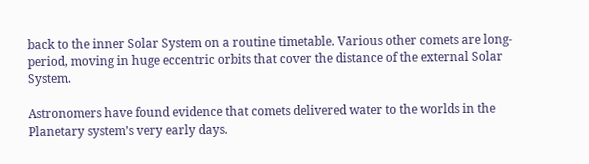back to the inner Solar System on a routine timetable. Various other comets are long-period, moving in huge eccentric orbits that cover the distance of the external Solar System.

Astronomers have found evidence that comets delivered water to the worlds in the Planetary system’s very early days.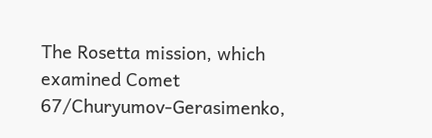The Rosetta mission, which examined Comet 67/Churyumov-Gerasimenko,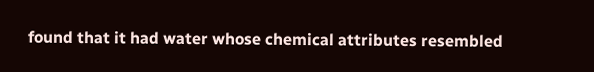found that it had water whose chemical attributes resembled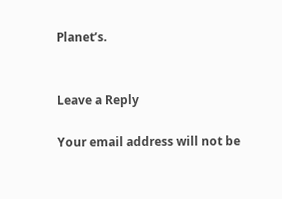Planet’s.


Leave a Reply

Your email address will not be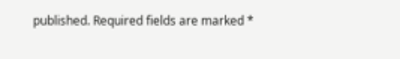published. Required fields are marked *